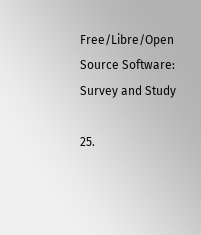Free/Libre/Open Source Software: Survey and Study

25.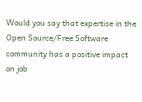Would you say that expertise in the Open Source/Free Software community has a positive impact on job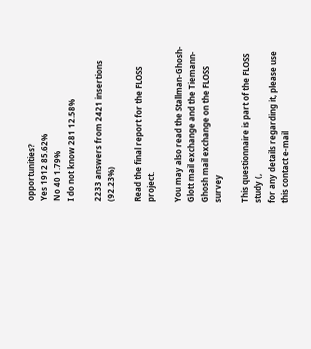opportunities?
Yes 1912 85.62%
No 40 1.79%
I do not know 281 12.58%

2233 answers from 2421 insertions (92.23%)

Read the final report for the FLOSS project.

You may also read the Stallman-Ghosh-Glott mail exchange and the Tiemann-Ghosh mail exchange on the FLOSS survey

This questionnaire is part of the FLOSS study (,
for any details regarding it, please use this contact e-mail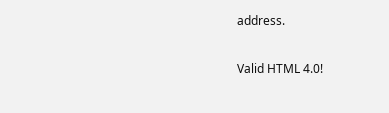address.

Valid HTML 4.0!